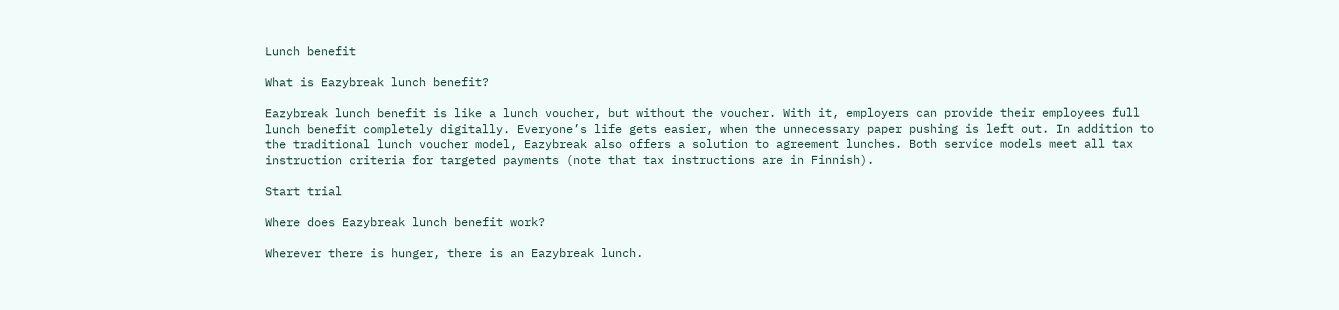Lunch benefit

What is Eazybreak lunch benefit?

Eazybreak lunch benefit is like a lunch voucher, but without the voucher. With it, employers can provide their employees full lunch benefit completely digitally. Everyone’s life gets easier, when the unnecessary paper pushing is left out. In addition to the traditional lunch voucher model, Eazybreak also offers a solution to agreement lunches. Both service models meet all tax instruction criteria for targeted payments (note that tax instructions are in Finnish).

Start trial

Where does Eazybreak lunch benefit work?

Wherever there is hunger, there is an Eazybreak lunch.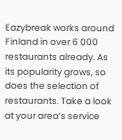Eazybreak works around Finland in over 6 000 restaurants already. As its popularity grows, so does the selection of restaurants. Take a look at your area’s service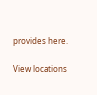provides here.

View locations